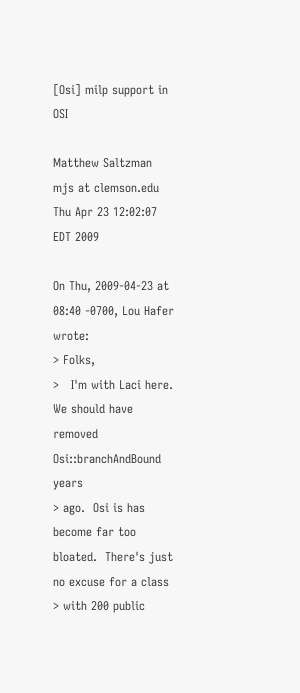[Osi] milp support in OSI

Matthew Saltzman mjs at clemson.edu
Thu Apr 23 12:02:07 EDT 2009

On Thu, 2009-04-23 at 08:40 -0700, Lou Hafer wrote:
> Folks,
>   I'm with Laci here.  We should have removed Osi::branchAndBound years
> ago.  Osi is has become far too bloated.  There's just no excuse for a class
> with 200 public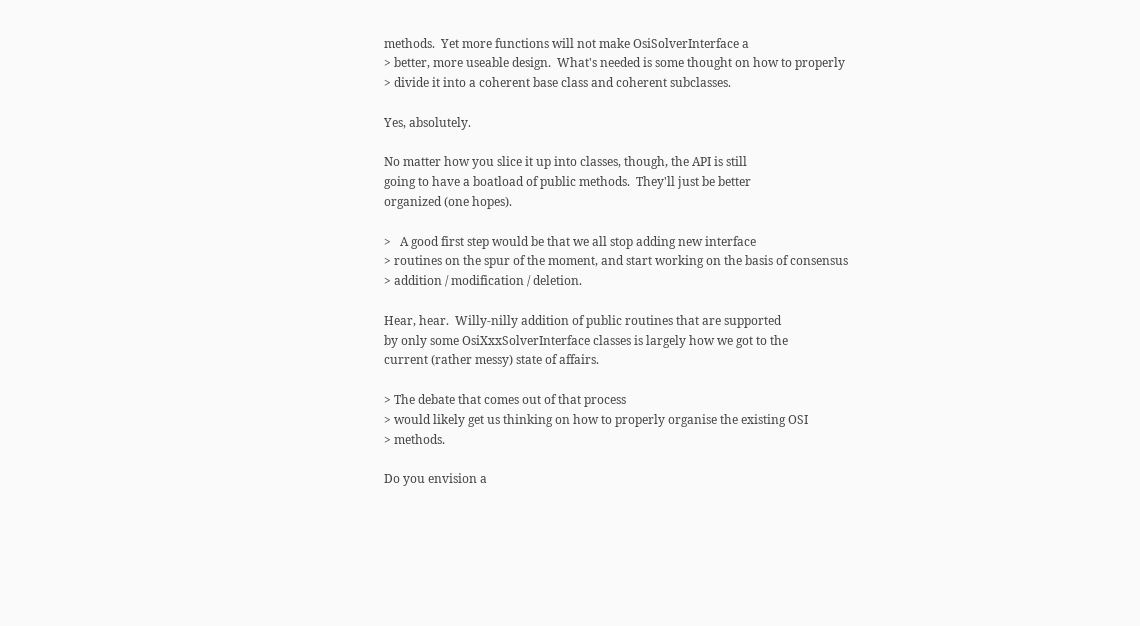methods.  Yet more functions will not make OsiSolverInterface a
> better, more useable design.  What's needed is some thought on how to properly
> divide it into a coherent base class and coherent subclasses.

Yes, absolutely.

No matter how you slice it up into classes, though, the API is still
going to have a boatload of public methods.  They'll just be better
organized (one hopes).

>   A good first step would be that we all stop adding new interface
> routines on the spur of the moment, and start working on the basis of consensus
> addition / modification / deletion.

Hear, hear.  Willy-nilly addition of public routines that are supported
by only some OsiXxxSolverInterface classes is largely how we got to the
current (rather messy) state of affairs.

> The debate that comes out of that process
> would likely get us thinking on how to properly organise the existing OSI
> methods.

Do you envision a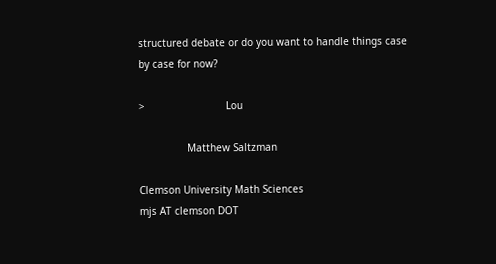structured debate or do you want to handle things case
by case for now?

>                           Lou

                Matthew Saltzman

Clemson University Math Sciences
mjs AT clemson DOT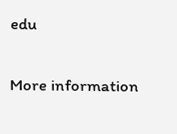edu

More information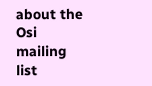about the Osi mailing list